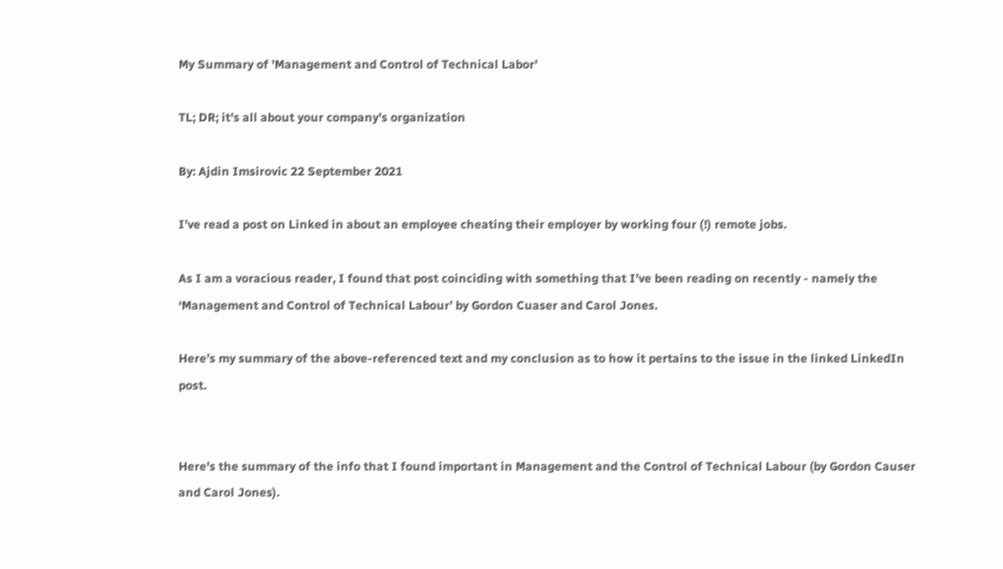My Summary of 'Management and Control of Technical Labor'

TL; DR; it's all about your company's organization

By: Ajdin Imsirovic 22 September 2021

I’ve read a post on Linked in about an employee cheating their employer by working four (!) remote jobs.

As I am a voracious reader, I found that post coinciding with something that I’ve been reading on recently - namely the ‘Management and Control of Technical Labour’ by Gordon Cuaser and Carol Jones.

Here’s my summary of the above-referenced text and my conclusion as to how it pertains to the issue in the linked LinkedIn post.


Here's the summary of the info that I found important in Management and the Control of Technical Labour (by Gordon Causer and Carol Jones).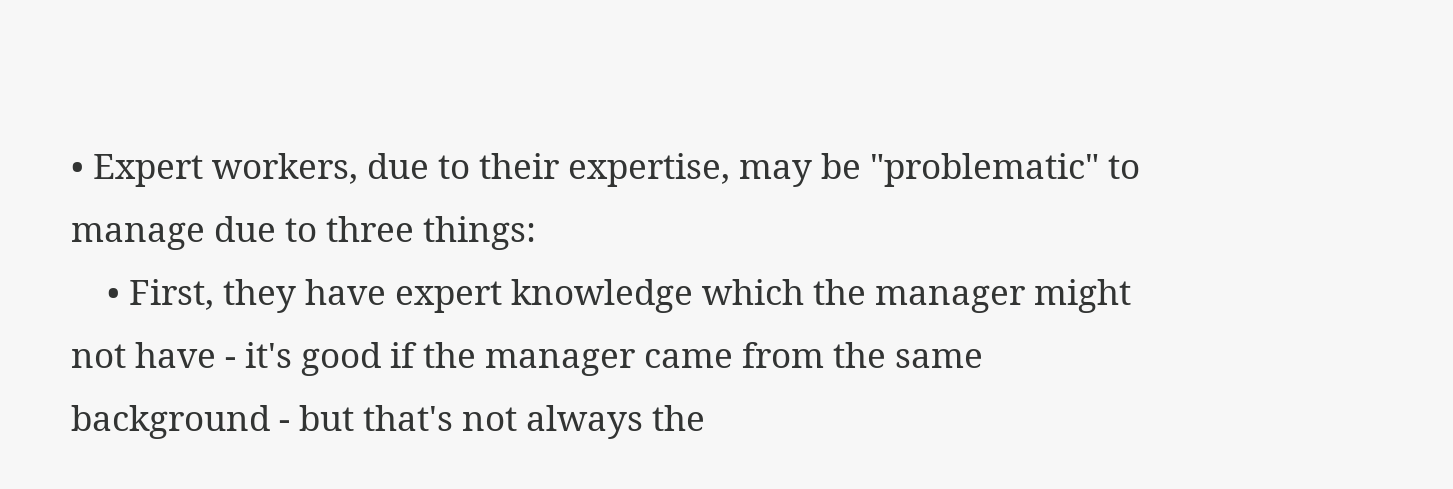• Expert workers, due to their expertise, may be "problematic" to manage due to three things:
    • First, they have expert knowledge which the manager might not have - it's good if the manager came from the same background - but that's not always the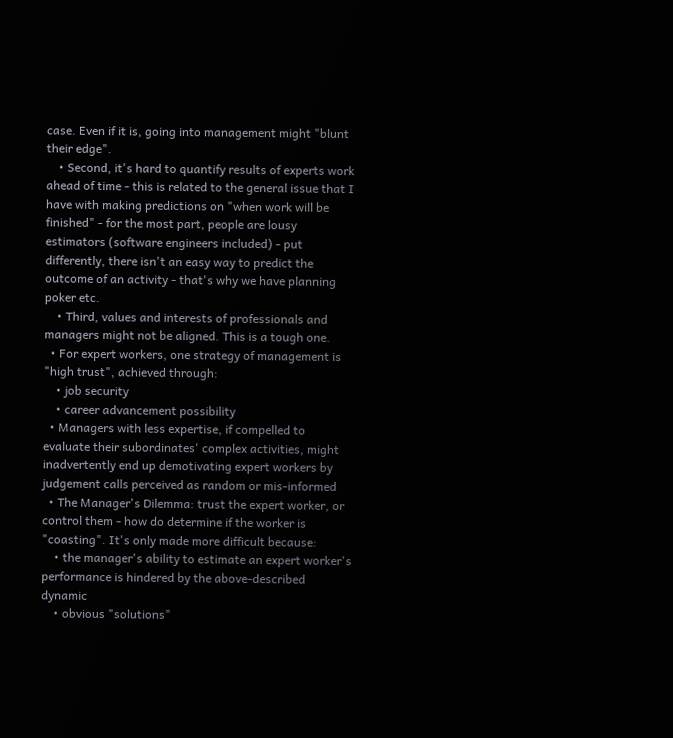case. Even if it is, going into management might "blunt their edge".
    • Second, it's hard to quantify results of experts work ahead of time - this is related to the general issue that I have with making predictions on "when work will be finished" - for the most part, people are lousy estimators (software engineers included) - put differently, there isn't an easy way to predict the outcome of an activity - that's why we have planning poker etc.
    • Third, values and interests of professionals and managers might not be aligned. This is a tough one.
  • For expert workers, one strategy of management is "high trust", achieved through:
    • job security
    • career advancement possibility
  • Managers with less expertise, if compelled to evaluate their subordinates' complex activities, might inadvertently end up demotivating expert workers by judgement calls perceived as random or mis-informed
  • The Manager's Dilemma: trust the expert worker, or control them - how do determine if the worker is "coasting". It's only made more difficult because:
    • the manager's ability to estimate an expert worker's performance is hindered by the above-described dynamic
    • obvious "solutions"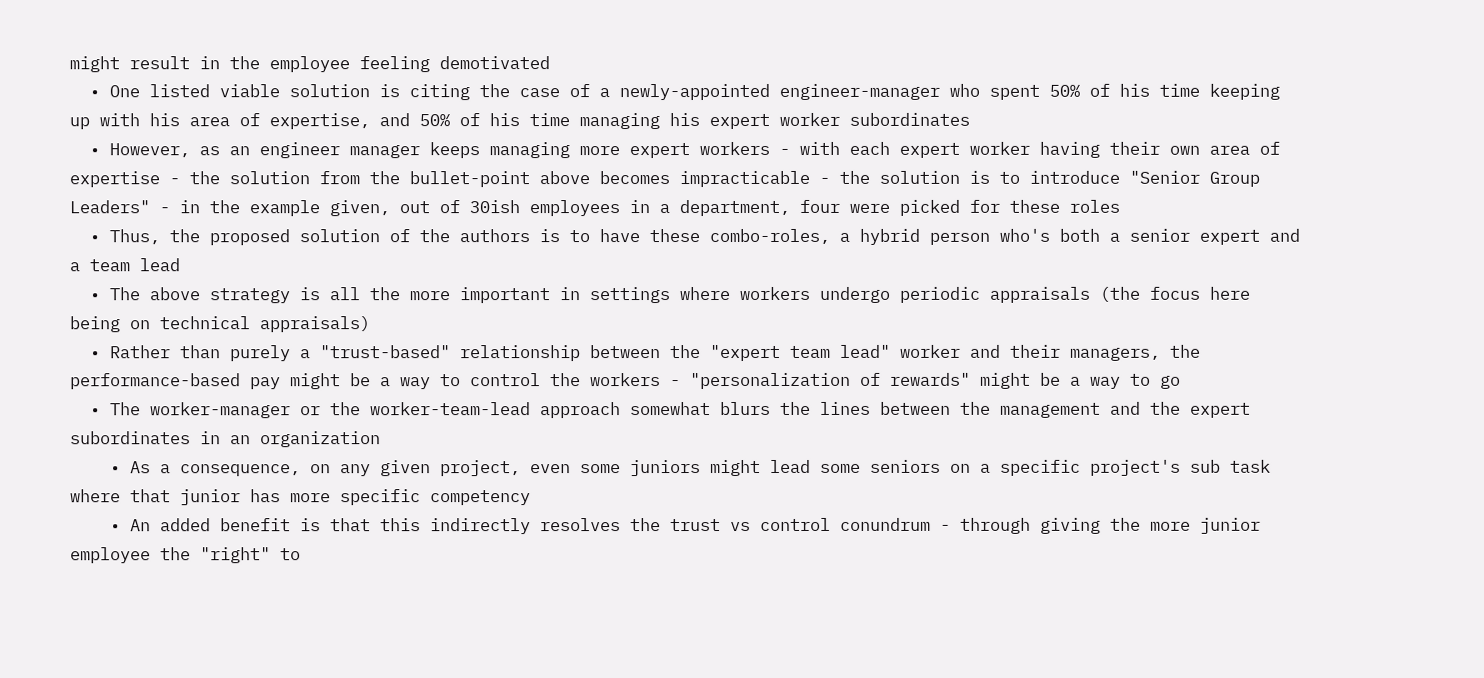might result in the employee feeling demotivated
  • One listed viable solution is citing the case of a newly-appointed engineer-manager who spent 50% of his time keeping up with his area of expertise, and 50% of his time managing his expert worker subordinates
  • However, as an engineer manager keeps managing more expert workers - with each expert worker having their own area of expertise - the solution from the bullet-point above becomes impracticable - the solution is to introduce "Senior Group Leaders" - in the example given, out of 30ish employees in a department, four were picked for these roles
  • Thus, the proposed solution of the authors is to have these combo-roles, a hybrid person who's both a senior expert and a team lead
  • The above strategy is all the more important in settings where workers undergo periodic appraisals (the focus here being on technical appraisals)
  • Rather than purely a "trust-based" relationship between the "expert team lead" worker and their managers, the performance-based pay might be a way to control the workers - "personalization of rewards" might be a way to go
  • The worker-manager or the worker-team-lead approach somewhat blurs the lines between the management and the expert subordinates in an organization
    • As a consequence, on any given project, even some juniors might lead some seniors on a specific project's sub task where that junior has more specific competency
    • An added benefit is that this indirectly resolves the trust vs control conundrum - through giving the more junior employee the "right" to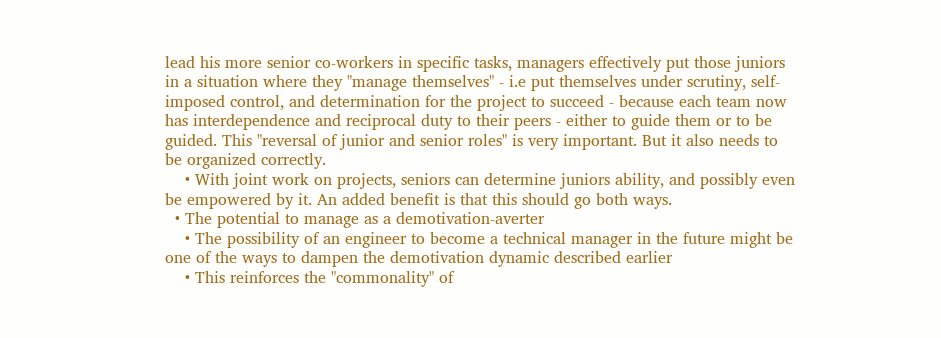lead his more senior co-workers in specific tasks, managers effectively put those juniors in a situation where they "manage themselves" - i.e put themselves under scrutiny, self-imposed control, and determination for the project to succeed - because each team now has interdependence and reciprocal duty to their peers - either to guide them or to be guided. This "reversal of junior and senior roles" is very important. But it also needs to be organized correctly.
    • With joint work on projects, seniors can determine juniors ability, and possibly even be empowered by it. An added benefit is that this should go both ways.
  • The potential to manage as a demotivation-averter
    • The possibility of an engineer to become a technical manager in the future might be one of the ways to dampen the demotivation dynamic described earlier
    • This reinforces the "commonality" of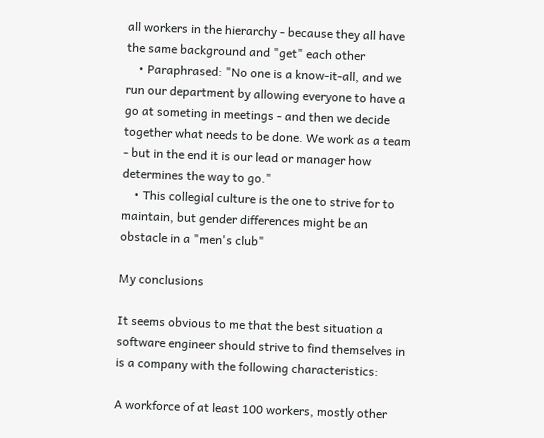all workers in the hierarchy - because they all have the same background and "get" each other
    • Paraphrased: "No one is a know-it-all, and we run our department by allowing everyone to have a go at someting in meetings - and then we decide together what needs to be done. We work as a team - but in the end it is our lead or manager how determines the way to go."
    • This collegial culture is the one to strive for to maintain, but gender differences might be an obstacle in a "men's club"

My conclusions

It seems obvious to me that the best situation a software engineer should strive to find themselves in is a company with the following characteristics:

A workforce of at least 100 workers, mostly other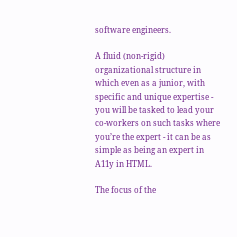software engineers.

A fluid (non-rigid) organizational structure in which even as a junior, with specific and unique expertise - you will be tasked to lead your co-workers on such tasks where you’re the expert - it can be as simple as being an expert in A11y in HTML.

The focus of the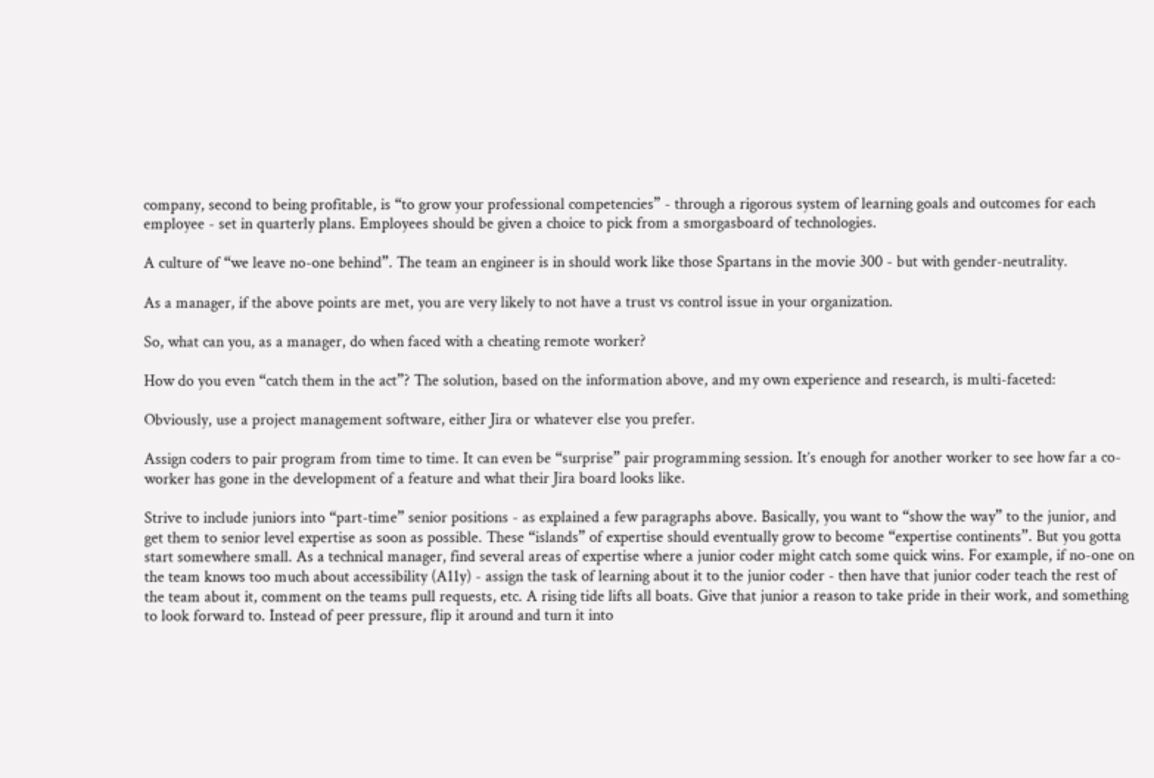company, second to being profitable, is “to grow your professional competencies” - through a rigorous system of learning goals and outcomes for each employee - set in quarterly plans. Employees should be given a choice to pick from a smorgasboard of technologies.

A culture of “we leave no-one behind”. The team an engineer is in should work like those Spartans in the movie 300 - but with gender-neutrality.

As a manager, if the above points are met, you are very likely to not have a trust vs control issue in your organization.

So, what can you, as a manager, do when faced with a cheating remote worker?

How do you even “catch them in the act”? The solution, based on the information above, and my own experience and research, is multi-faceted:

Obviously, use a project management software, either Jira or whatever else you prefer.

Assign coders to pair program from time to time. It can even be “surprise” pair programming session. It’s enough for another worker to see how far a co-worker has gone in the development of a feature and what their Jira board looks like.

Strive to include juniors into “part-time” senior positions - as explained a few paragraphs above. Basically, you want to “show the way” to the junior, and get them to senior level expertise as soon as possible. These “islands” of expertise should eventually grow to become “expertise continents”. But you gotta start somewhere small. As a technical manager, find several areas of expertise where a junior coder might catch some quick wins. For example, if no-one on the team knows too much about accessibility (A11y) - assign the task of learning about it to the junior coder - then have that junior coder teach the rest of the team about it, comment on the teams pull requests, etc. A rising tide lifts all boats. Give that junior a reason to take pride in their work, and something to look forward to. Instead of peer pressure, flip it around and turn it into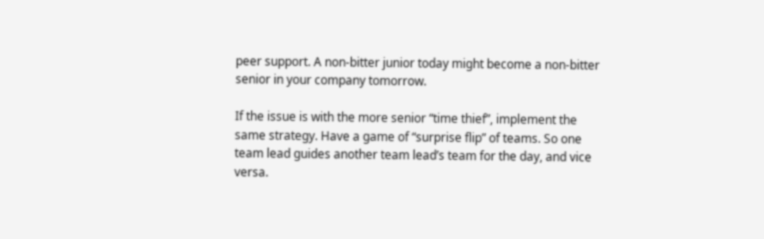peer support. A non-bitter junior today might become a non-bitter senior in your company tomorrow.

If the issue is with the more senior “time thief”, implement the same strategy. Have a game of “surprise flip” of teams. So one team lead guides another team lead’s team for the day, and vice versa.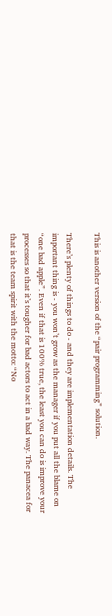This is another version of the “pair programming” solution.

There’s plenty of things to do - and they are implementation details. The important thing is - you won’t grow as the manager if you put all the blame on “one bad apple”. Even if that is 100% true, the least you can do is improve your processes so that it’s tougher for bad actors to act in a bad way. The panacea for that is the team spirit with the motto: “No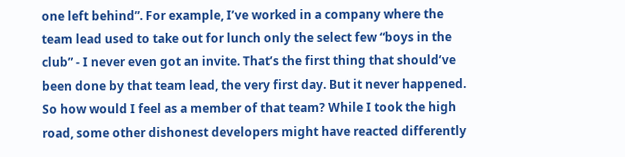one left behind”. For example, I’ve worked in a company where the team lead used to take out for lunch only the select few “boys in the club” - I never even got an invite. That’s the first thing that should’ve been done by that team lead, the very first day. But it never happened. So how would I feel as a member of that team? While I took the high road, some other dishonest developers might have reacted differently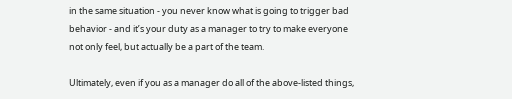in the same situation - you never know what is going to trigger bad behavior - and it’s your duty as a manager to try to make everyone not only feel, but actually be a part of the team.

Ultimately, even if you as a manager do all of the above-listed things,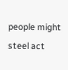people might steel act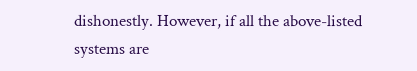dishonestly. However, if all the above-listed systems are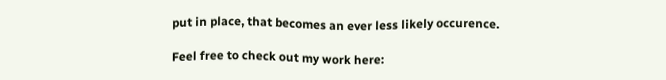put in place, that becomes an ever less likely occurence.

Feel free to check out my work here: